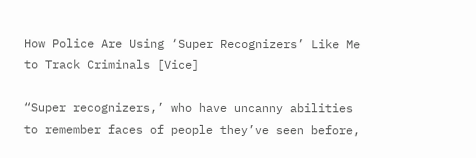How Police Are Using ‘Super Recognizers’ Like Me to Track Criminals [Vice]

“Super recognizers,’ who have uncanny abilities to remember faces of people they’ve seen before,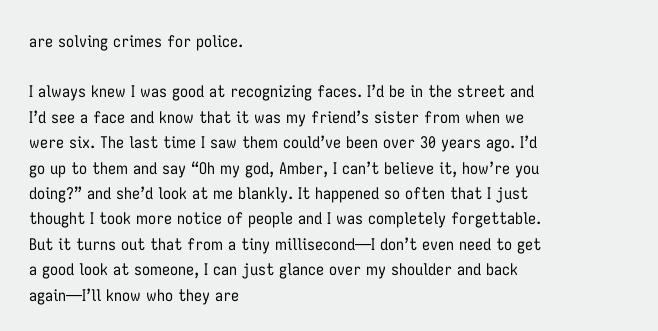are solving crimes for police.

I always knew I was good at recognizing faces. I’d be in the street and I’d see a face and know that it was my friend’s sister from when we were six. The last time I saw them could’ve been over 30 years ago. I’d go up to them and say “Oh my god, Amber, I can’t believe it, how’re you doing?” and she’d look at me blankly. It happened so often that I just thought I took more notice of people and I was completely forgettable. But it turns out that from a tiny millisecond—I don’t even need to get a good look at someone, I can just glance over my shoulder and back again—I’ll know who they are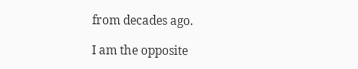from decades ago.

I am the opposite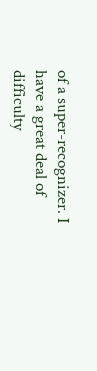of a super-recognizer. I have a great deal of difficulty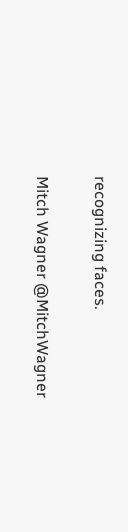recognizing faces.

Mitch Wagner @MitchWagner